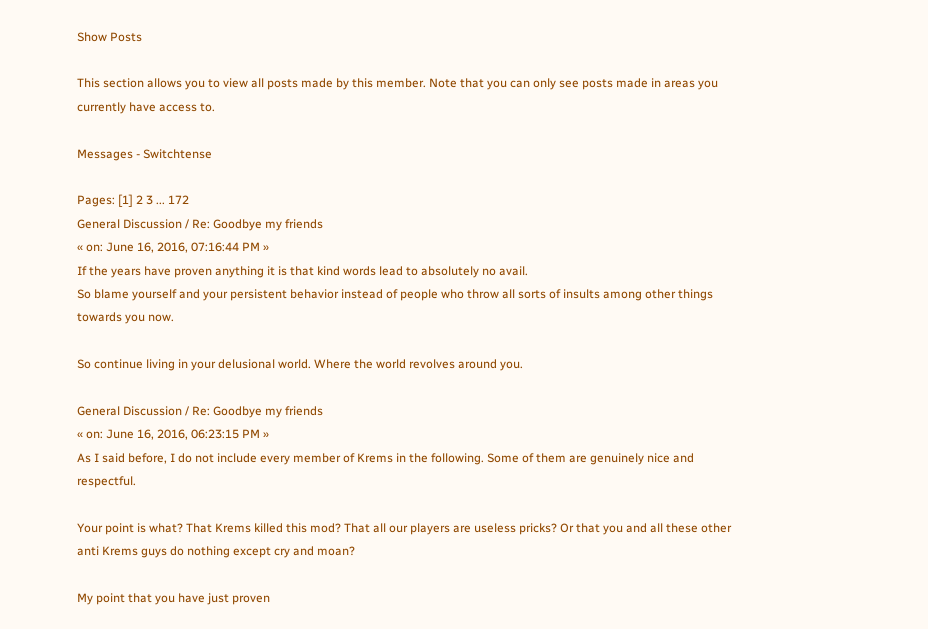Show Posts

This section allows you to view all posts made by this member. Note that you can only see posts made in areas you currently have access to.

Messages - Switchtense

Pages: [1] 2 3 ... 172
General Discussion / Re: Goodbye my friends
« on: June 16, 2016, 07:16:44 PM »
If the years have proven anything it is that kind words lead to absolutely no avail.
So blame yourself and your persistent behavior instead of people who throw all sorts of insults among other things towards you now.

So continue living in your delusional world. Where the world revolves around you.

General Discussion / Re: Goodbye my friends
« on: June 16, 2016, 06:23:15 PM »
As I said before, I do not include every member of Krems in the following. Some of them are genuinely nice and respectful.

Your point is what? That Krems killed this mod? That all our players are useless pricks? Or that you and all these other anti Krems guys do nothing except cry and moan?

My point that you have just proven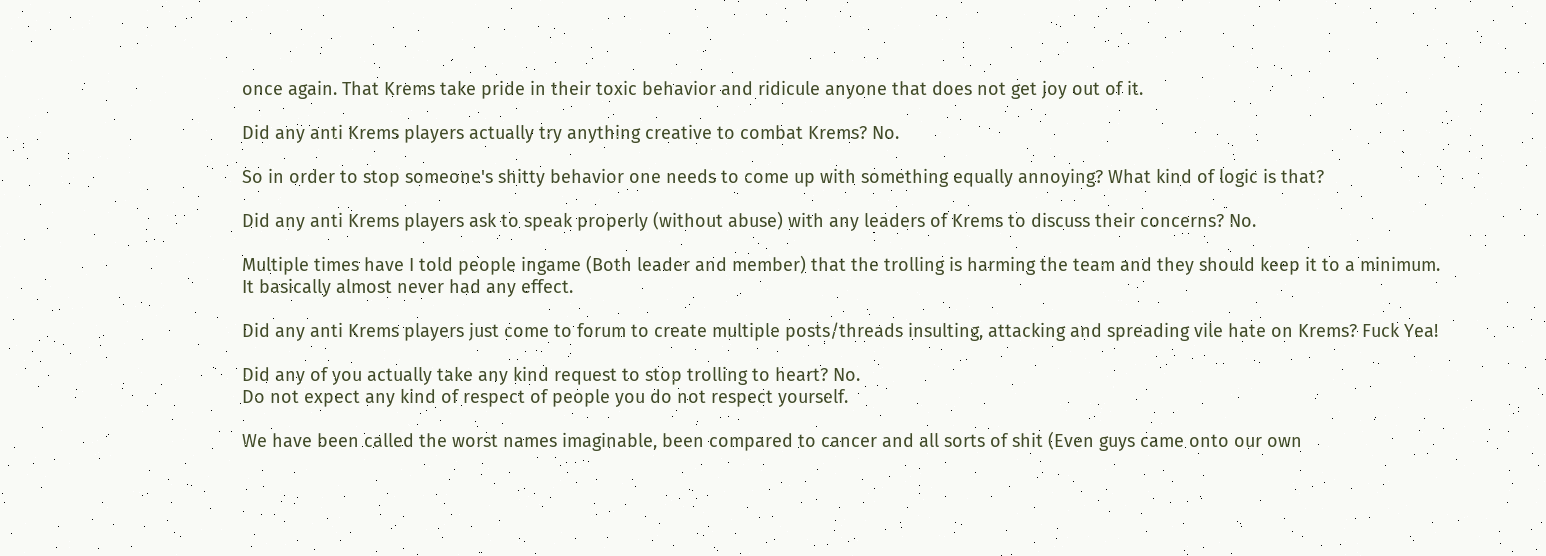once again. That Krems take pride in their toxic behavior and ridicule anyone that does not get joy out of it.

Did any anti Krems players actually try anything creative to combat Krems? No.

So in order to stop someone's shitty behavior one needs to come up with something equally annoying? What kind of logic is that?

Did any anti Krems players ask to speak properly (without abuse) with any leaders of Krems to discuss their concerns? No.

Multiple times have I told people ingame (Both leader and member) that the trolling is harming the team and they should keep it to a minimum.
It basically almost never had any effect.

Did any anti Krems players just come to forum to create multiple posts/threads insulting, attacking and spreading vile hate on Krems? Fuck Yea!

Did any of you actually take any kind request to stop trolling to heart? No.
Do not expect any kind of respect of people you do not respect yourself.

We have been called the worst names imaginable, been compared to cancer and all sorts of shit (Even guys came onto our own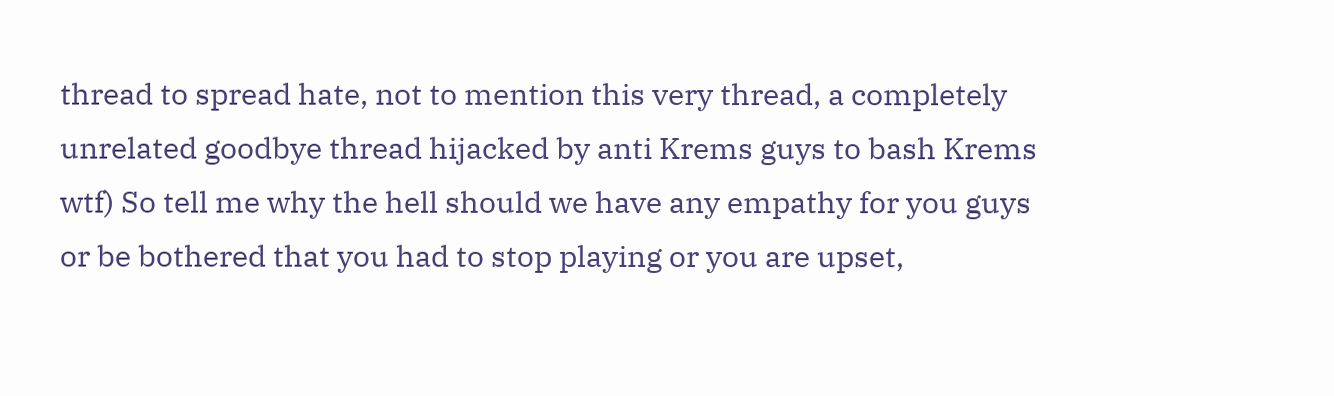thread to spread hate, not to mention this very thread, a completely unrelated goodbye thread hijacked by anti Krems guys to bash Krems wtf) So tell me why the hell should we have any empathy for you guys or be bothered that you had to stop playing or you are upset,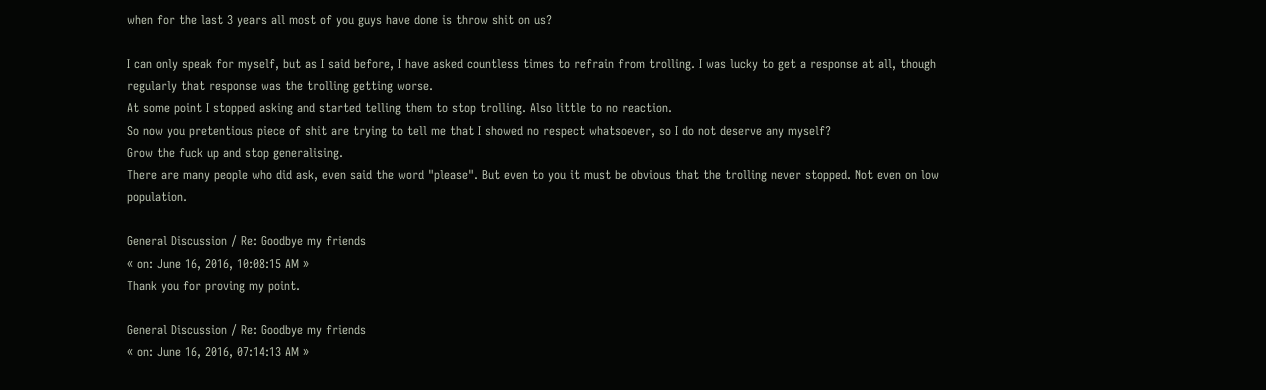when for the last 3 years all most of you guys have done is throw shit on us?

I can only speak for myself, but as I said before, I have asked countless times to refrain from trolling. I was lucky to get a response at all, though regularly that response was the trolling getting worse.
At some point I stopped asking and started telling them to stop trolling. Also little to no reaction.
So now you pretentious piece of shit are trying to tell me that I showed no respect whatsoever, so I do not deserve any myself?
Grow the fuck up and stop generalising.
There are many people who did ask, even said the word "please". But even to you it must be obvious that the trolling never stopped. Not even on low population.

General Discussion / Re: Goodbye my friends
« on: June 16, 2016, 10:08:15 AM »
Thank you for proving my point.

General Discussion / Re: Goodbye my friends
« on: June 16, 2016, 07:14:13 AM »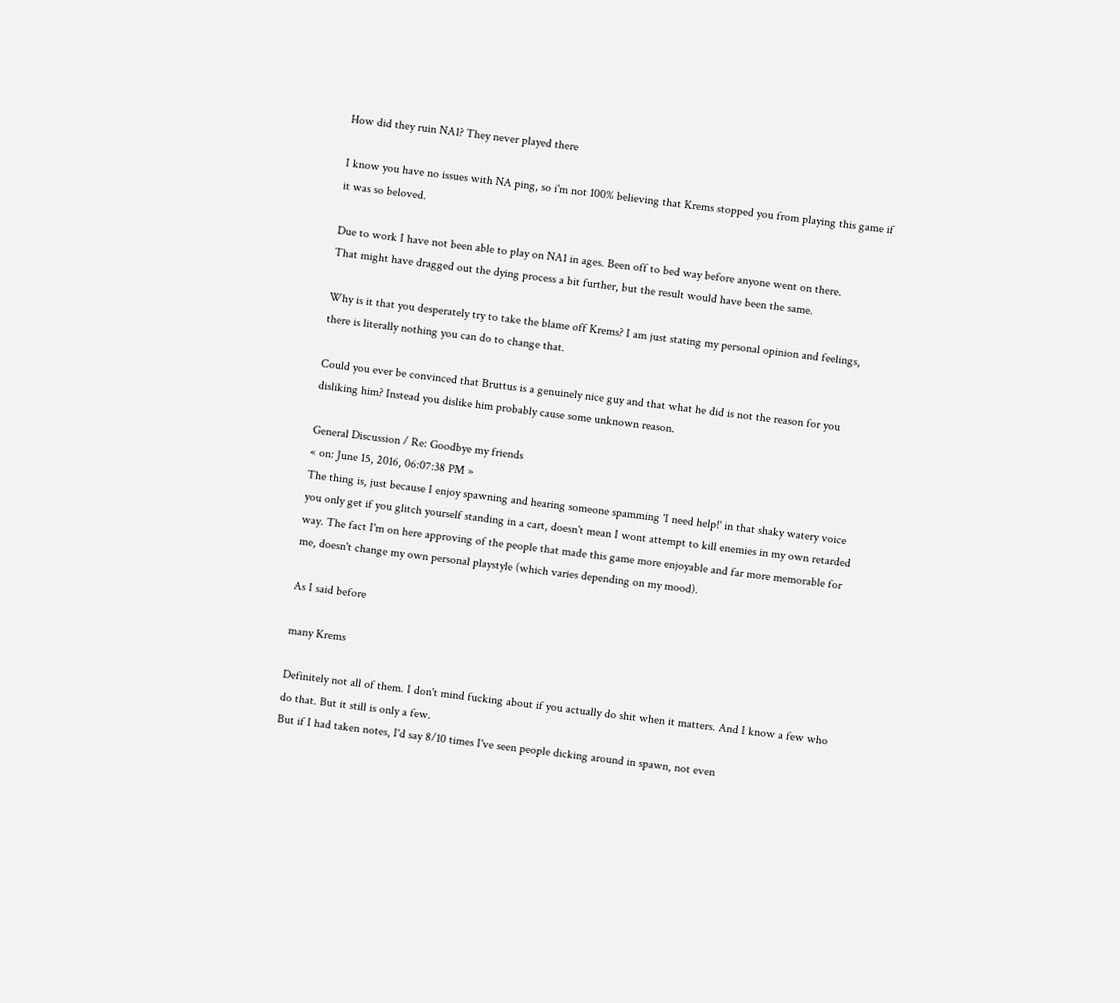How did they ruin NA1? They never played there

I know you have no issues with NA ping, so i'm not 100% believing that Krems stopped you from playing this game if it was so beloved.

Due to work I have not been able to play on NA1 in ages. Been off to bed way before anyone went on there.
That might have dragged out the dying process a bit further, but the result would have been the same.

Why is it that you desperately try to take the blame off Krems? I am just stating my personal opinion and feelings, there is literally nothing you can do to change that.

Could you ever be convinced that Bruttus is a genuinely nice guy and that what he did is not the reason for you disliking him? Instead you dislike him probably cause some unknown reason.

General Discussion / Re: Goodbye my friends
« on: June 15, 2016, 06:07:38 PM »
The thing is, just because I enjoy spawning and hearing someone spamming 'I need help!' in that shaky watery voice you only get if you glitch yourself standing in a cart, doesn't mean I wont attempt to kill enemies in my own retarded way. The fact I'm on here approving of the people that made this game more enjoyable and far more memorable for me, doesn't change my own personal playstyle (which varies depending on my mood).

As I said before

many Krems

Definitely not all of them. I don't mind fucking about if you actually do shit when it matters. And I know a few who do that. But it still is only a few.
But if I had taken notes, I'd say 8/10 times I've seen people dicking around in spawn, not even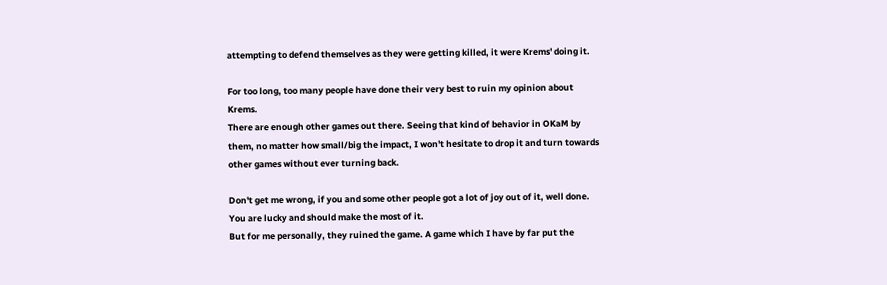attempting to defend themselves as they were getting killed, it were Krems' doing it.

For too long, too many people have done their very best to ruin my opinion about Krems.
There are enough other games out there. Seeing that kind of behavior in OKaM by them, no matter how small/big the impact, I won't hesitate to drop it and turn towards other games without ever turning back.

Don't get me wrong, if you and some other people got a lot of joy out of it, well done. You are lucky and should make the most of it.
But for me personally, they ruined the game. A game which I have by far put the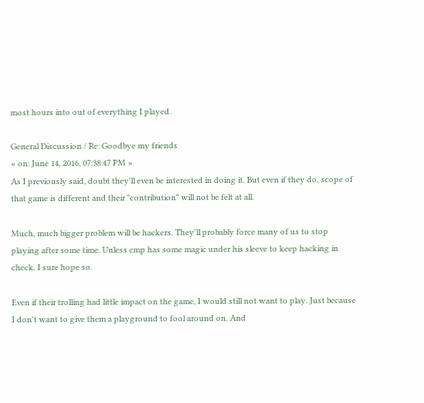most hours into out of everything I played.

General Discussion / Re: Goodbye my friends
« on: June 14, 2016, 07:38:47 PM »
As I previously said, doubt they'll even be interested in doing it. But even if they do, scope of that game is different and their "contribution" will not be felt at all.

Much, much bigger problem will be hackers. They'll probably force many of us to stop playing after some time. Unless cmp has some magic under his sleeve to keep hacking in check. I sure hope so.

Even if their trolling had little impact on the game, I would still not want to play. Just because I don't want to give them a playground to fool around on. And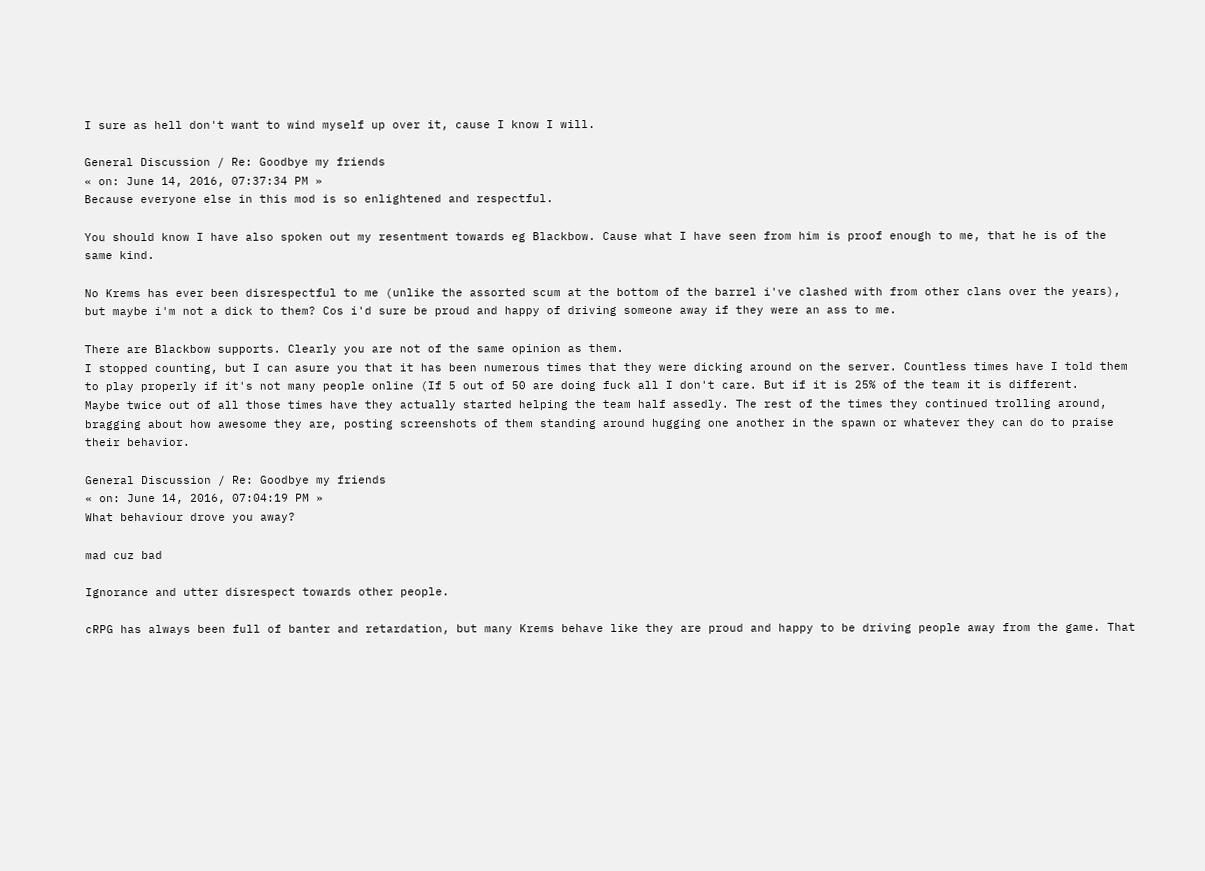I sure as hell don't want to wind myself up over it, cause I know I will.

General Discussion / Re: Goodbye my friends
« on: June 14, 2016, 07:37:34 PM »
Because everyone else in this mod is so enlightened and respectful.

You should know I have also spoken out my resentment towards eg Blackbow. Cause what I have seen from him is proof enough to me, that he is of the same kind.

No Krems has ever been disrespectful to me (unlike the assorted scum at the bottom of the barrel i've clashed with from other clans over the years), but maybe i'm not a dick to them? Cos i'd sure be proud and happy of driving someone away if they were an ass to me.

There are Blackbow supports. Clearly you are not of the same opinion as them.
I stopped counting, but I can asure you that it has been numerous times that they were dicking around on the server. Countless times have I told them to play properly if it's not many people online (If 5 out of 50 are doing fuck all I don't care. But if it is 25% of the team it is different.
Maybe twice out of all those times have they actually started helping the team half assedly. The rest of the times they continued trolling around, bragging about how awesome they are, posting screenshots of them standing around hugging one another in the spawn or whatever they can do to praise their behavior.

General Discussion / Re: Goodbye my friends
« on: June 14, 2016, 07:04:19 PM »
What behaviour drove you away?

mad cuz bad

Ignorance and utter disrespect towards other people.

cRPG has always been full of banter and retardation, but many Krems behave like they are proud and happy to be driving people away from the game. That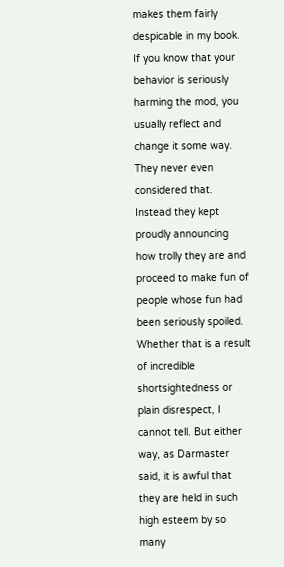makes them fairly despicable in my book. If you know that your behavior is seriously harming the mod, you usually reflect and change it some way. They never even considered that. Instead they kept proudly announcing how trolly they are and proceed to make fun of people whose fun had been seriously spoiled.
Whether that is a result of incredible shortsightedness or plain disrespect, I cannot tell. But either way, as Darmaster said, it is awful that they are held in such high esteem by so many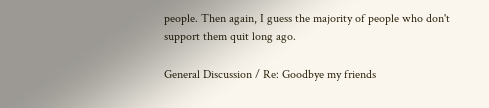people. Then again, I guess the majority of people who don't support them quit long ago.

General Discussion / Re: Goodbye my friends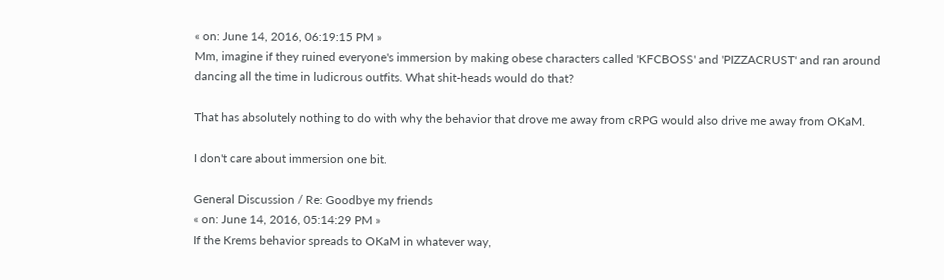« on: June 14, 2016, 06:19:15 PM »
Mm, imagine if they ruined everyone's immersion by making obese characters called 'KFCBOSS' and 'PIZZACRUST' and ran around dancing all the time in ludicrous outfits. What shit-heads would do that?

That has absolutely nothing to do with why the behavior that drove me away from cRPG would also drive me away from OKaM.

I don't care about immersion one bit.

General Discussion / Re: Goodbye my friends
« on: June 14, 2016, 05:14:29 PM »
If the Krems behavior spreads to OKaM in whatever way,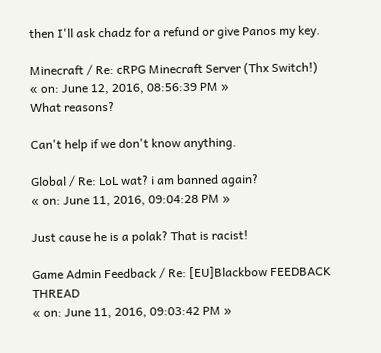then I'll ask chadz for a refund or give Panos my key.

Minecraft / Re: cRPG Minecraft Server (Thx Switch!)
« on: June 12, 2016, 08:56:39 PM »
What reasons?

Can't help if we don't know anything.

Global / Re: LoL wat? i am banned again?
« on: June 11, 2016, 09:04:28 PM »

Just cause he is a polak? That is racist!

Game Admin Feedback / Re: [EU]Blackbow FEEDBACK THREAD
« on: June 11, 2016, 09:03:42 PM »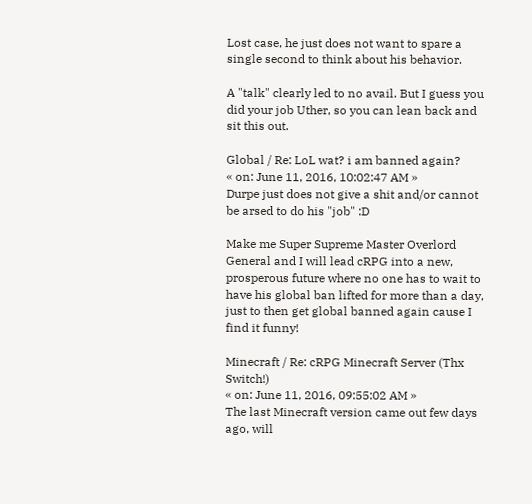Lost case, he just does not want to spare a single second to think about his behavior.

A "talk" clearly led to no avail. But I guess you did your job Uther, so you can lean back and sit this out.

Global / Re: LoL wat? i am banned again?
« on: June 11, 2016, 10:02:47 AM »
Durpe just does not give a shit and/or cannot be arsed to do his "job" :D

Make me Super Supreme Master Overlord General and I will lead cRPG into a new, prosperous future where no one has to wait to have his global ban lifted for more than a day, just to then get global banned again cause I find it funny!

Minecraft / Re: cRPG Minecraft Server (Thx Switch!)
« on: June 11, 2016, 09:55:02 AM »
The last Minecraft version came out few days ago, will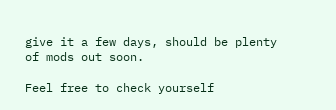give it a few days, should be plenty of mods out soon.

Feel free to check yourself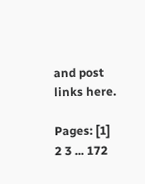and post links here.

Pages: [1] 2 3 ... 172